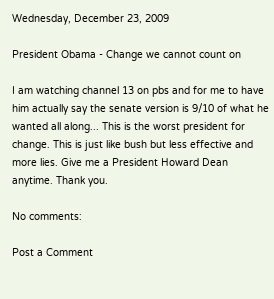Wednesday, December 23, 2009

President Obama - Change we cannot count on

I am watching channel 13 on pbs and for me to have him actually say the senate version is 9/10 of what he wanted all along... This is the worst president for change. This is just like bush but less effective and more lies. Give me a President Howard Dean anytime. Thank you.

No comments:

Post a Comment